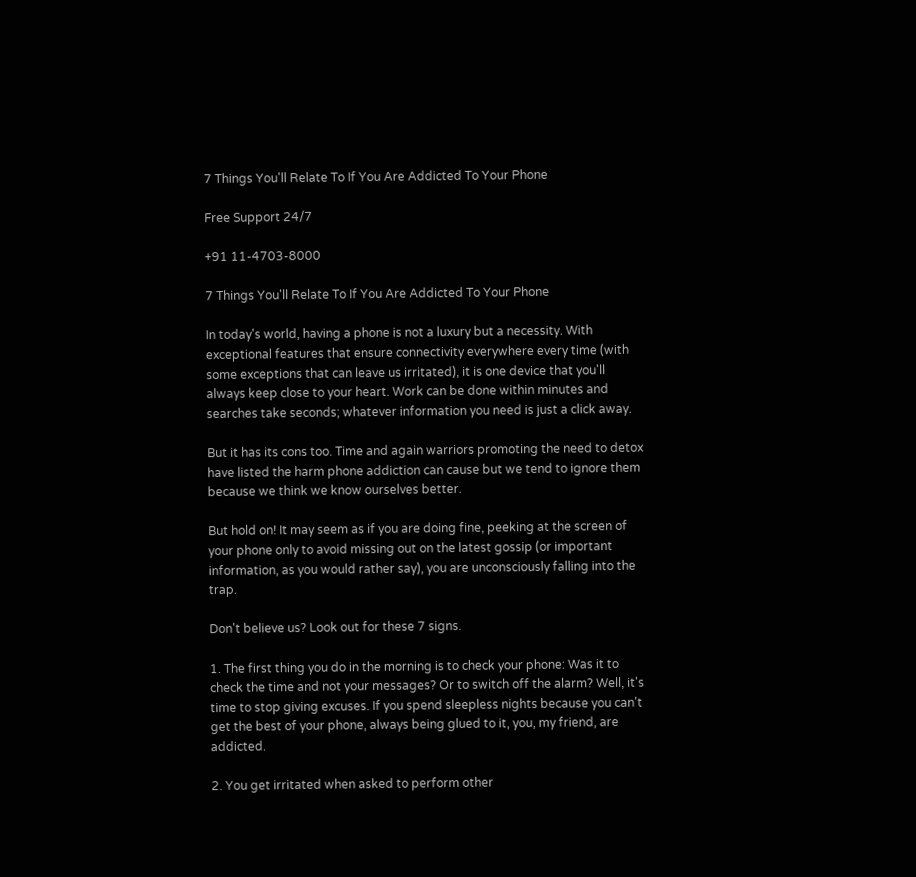7 Things You'll Relate To If You Are Addicted To Your Phone

Free Support 24/7

+91 11-4703-8000

7 Things You'll Relate To If You Are Addicted To Your Phone

In today's world, having a phone is not a luxury but a necessity. With exceptional features that ensure connectivity everywhere every time (with some exceptions that can leave us irritated), it is one device that you'll always keep close to your heart. Work can be done within minutes and searches take seconds; whatever information you need is just a click away.

But it has its cons too. Time and again warriors promoting the need to detox have listed the harm phone addiction can cause but we tend to ignore them because we think we know ourselves better.

But hold on! It may seem as if you are doing fine, peeking at the screen of your phone only to avoid missing out on the latest gossip (or important information, as you would rather say), you are unconsciously falling into the trap.

Don't believe us? Look out for these 7 signs.

1. The first thing you do in the morning is to check your phone: Was it to check the time and not your messages? Or to switch off the alarm? Well, it's time to stop giving excuses. If you spend sleepless nights because you can't get the best of your phone, always being glued to it, you, my friend, are addicted.

2. You get irritated when asked to perform other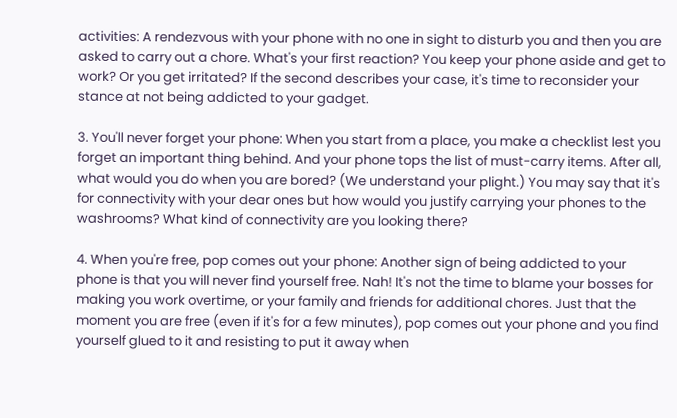activities: A rendezvous with your phone with no one in sight to disturb you and then you are asked to carry out a chore. What's your first reaction? You keep your phone aside and get to work? Or you get irritated? If the second describes your case, it's time to reconsider your stance at not being addicted to your gadget.

3. You'll never forget your phone: When you start from a place, you make a checklist lest you forget an important thing behind. And your phone tops the list of must-carry items. After all, what would you do when you are bored? (We understand your plight.) You may say that it's for connectivity with your dear ones but how would you justify carrying your phones to the washrooms? What kind of connectivity are you looking there?

4. When you're free, pop comes out your phone: Another sign of being addicted to your phone is that you will never find yourself free. Nah! It's not the time to blame your bosses for making you work overtime, or your family and friends for additional chores. Just that the moment you are free (even if it's for a few minutes), pop comes out your phone and you find yourself glued to it and resisting to put it away when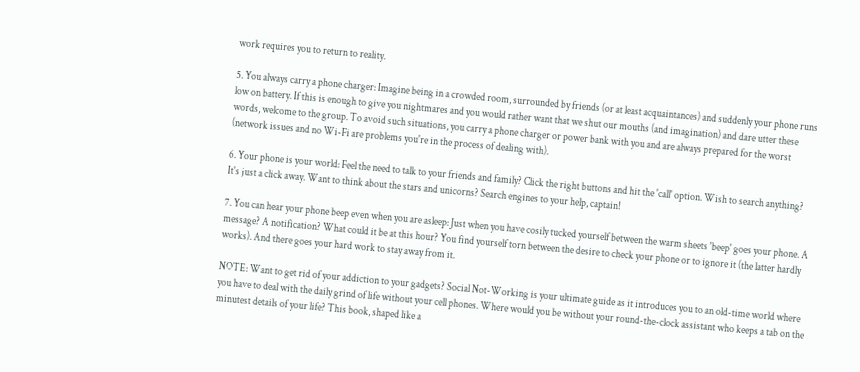work requires you to return to reality.

5. You always carry a phone charger: Imagine being in a crowded room, surrounded by friends (or at least acquaintances) and suddenly your phone runs low on battery. If this is enough to give you nightmares and you would rather want that we shut our mouths (and imagination) and dare utter these words, welcome to the group. To avoid such situations, you carry a phone charger or power bank with you and are always prepared for the worst (network issues and no Wi-Fi are problems you're in the process of dealing with).

6. Your phone is your world: Feel the need to talk to your friends and family? Click the right buttons and hit the 'call' option. Wish to search anything? It's just a click away. Want to think about the stars and unicorns? Search engines to your help, captain!

7. You can hear your phone beep even when you are asleep: Just when you have cosily tucked yourself between the warm sheets 'beep' goes your phone. A message? A notification? What could it be at this hour? You find yourself torn between the desire to check your phone or to ignore it (the latter hardly works). And there goes your hard work to stay away from it.

NOTE: Want to get rid of your addiction to your gadgets? Social Not-Working is your ultimate guide as it introduces you to an old-time world where you have to deal with the daily grind of life without your cell phones. Where would you be without your round-the-clock assistant who keeps a tab on the minutest details of your life? This book, shaped like a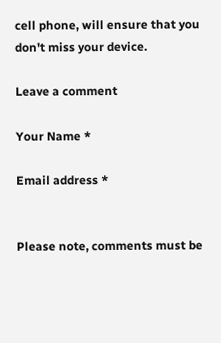cell phone, will ensure that you don't miss your device.

Leave a comment

Your Name *

Email address *


Please note, comments must be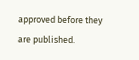approved before they are published.